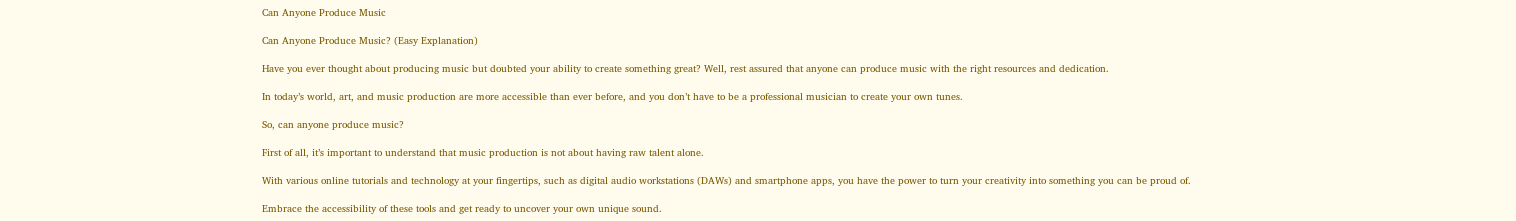Can Anyone Produce Music

Can Anyone Produce Music? (Easy Explanation)

Have you ever thought about producing music but doubted your ability to create something great? Well, rest assured that anyone can produce music with the right resources and dedication.

In today’s world, art, and music production are more accessible than ever before, and you don’t have to be a professional musician to create your own tunes.

So, can anyone produce music?

First of all, it’s important to understand that music production is not about having raw talent alone.

With various online tutorials and technology at your fingertips, such as digital audio workstations (DAWs) and smartphone apps, you have the power to turn your creativity into something you can be proud of.

Embrace the accessibility of these tools and get ready to uncover your own unique sound.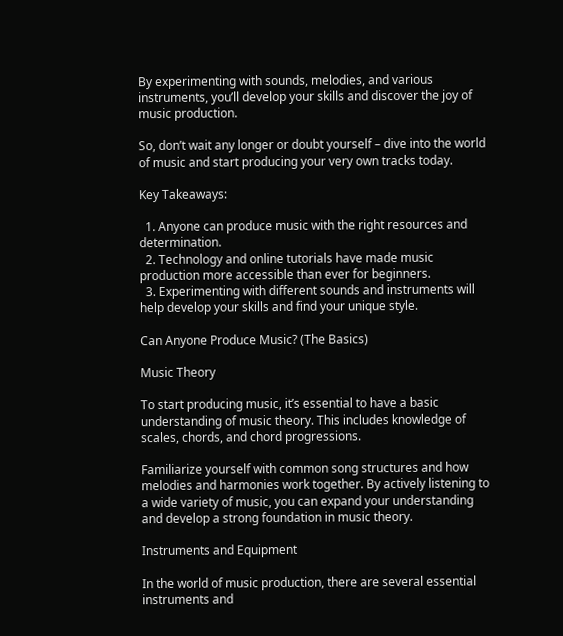By experimenting with sounds, melodies, and various instruments, you’ll develop your skills and discover the joy of music production.

So, don’t wait any longer or doubt yourself – dive into the world of music and start producing your very own tracks today.

Key Takeaways:

  1. Anyone can produce music with the right resources and determination.
  2. Technology and online tutorials have made music production more accessible than ever for beginners.
  3. Experimenting with different sounds and instruments will help develop your skills and find your unique style.

Can Anyone Produce Music? (The Basics)

Music Theory

To start producing music, it’s essential to have a basic understanding of music theory. This includes knowledge of scales, chords, and chord progressions.

Familiarize yourself with common song structures and how melodies and harmonies work together. By actively listening to a wide variety of music, you can expand your understanding and develop a strong foundation in music theory.

Instruments and Equipment

In the world of music production, there are several essential instruments and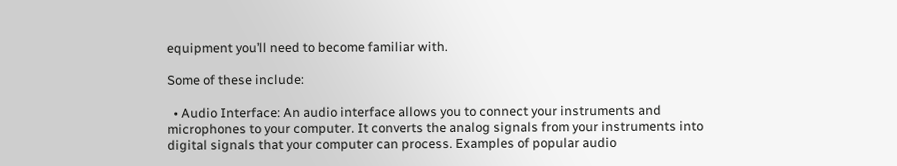equipment you’ll need to become familiar with.

Some of these include:

  • Audio Interface: An audio interface allows you to connect your instruments and microphones to your computer. It converts the analog signals from your instruments into digital signals that your computer can process. Examples of popular audio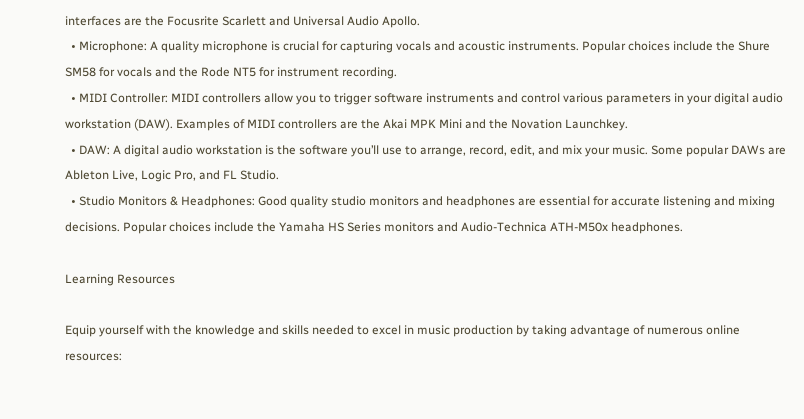interfaces are the Focusrite Scarlett and Universal Audio Apollo.
  • Microphone: A quality microphone is crucial for capturing vocals and acoustic instruments. Popular choices include the Shure SM58 for vocals and the Rode NT5 for instrument recording.
  • MIDI Controller: MIDI controllers allow you to trigger software instruments and control various parameters in your digital audio workstation (DAW). Examples of MIDI controllers are the Akai MPK Mini and the Novation Launchkey.
  • DAW: A digital audio workstation is the software you’ll use to arrange, record, edit, and mix your music. Some popular DAWs are Ableton Live, Logic Pro, and FL Studio.
  • Studio Monitors & Headphones: Good quality studio monitors and headphones are essential for accurate listening and mixing decisions. Popular choices include the Yamaha HS Series monitors and Audio-Technica ATH-M50x headphones.

Learning Resources

Equip yourself with the knowledge and skills needed to excel in music production by taking advantage of numerous online resources: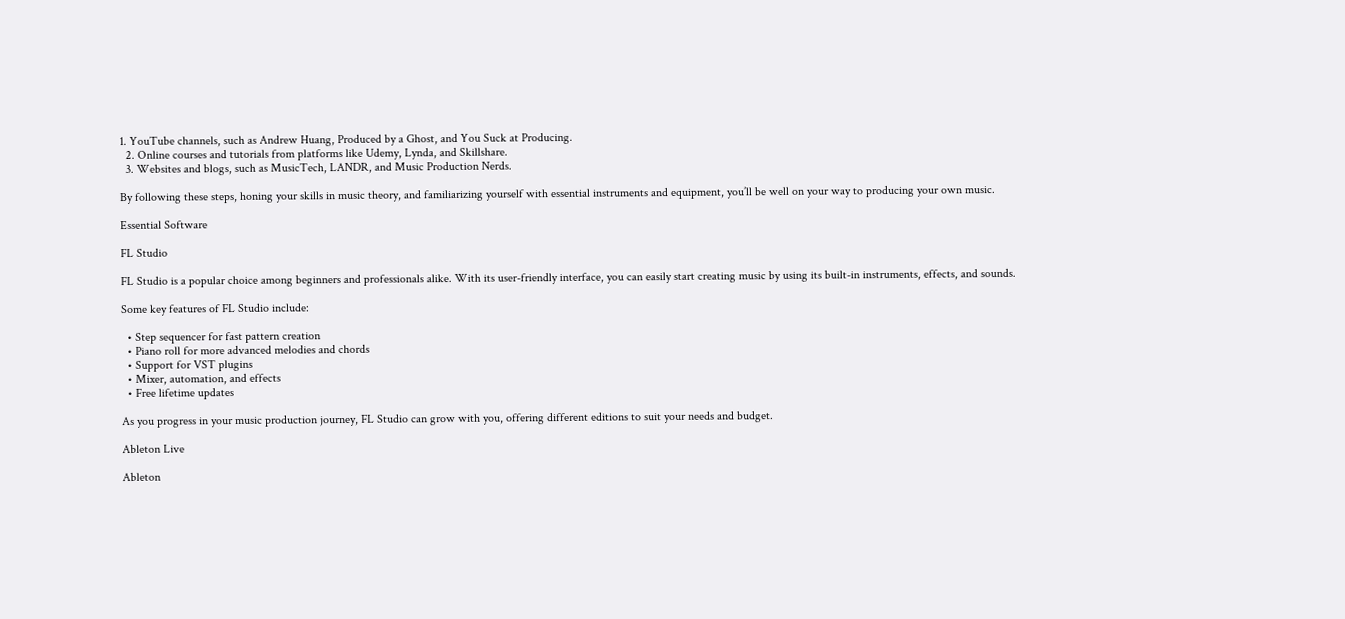1. YouTube channels, such as Andrew Huang, Produced by a Ghost, and You Suck at Producing.
  2. Online courses and tutorials from platforms like Udemy, Lynda, and Skillshare.
  3. Websites and blogs, such as MusicTech, LANDR, and Music Production Nerds.

By following these steps, honing your skills in music theory, and familiarizing yourself with essential instruments and equipment, you’ll be well on your way to producing your own music.

Essential Software

FL Studio

FL Studio is a popular choice among beginners and professionals alike. With its user-friendly interface, you can easily start creating music by using its built-in instruments, effects, and sounds.

Some key features of FL Studio include:

  • Step sequencer for fast pattern creation
  • Piano roll for more advanced melodies and chords
  • Support for VST plugins
  • Mixer, automation, and effects
  • Free lifetime updates

As you progress in your music production journey, FL Studio can grow with you, offering different editions to suit your needs and budget.

Ableton Live

Ableton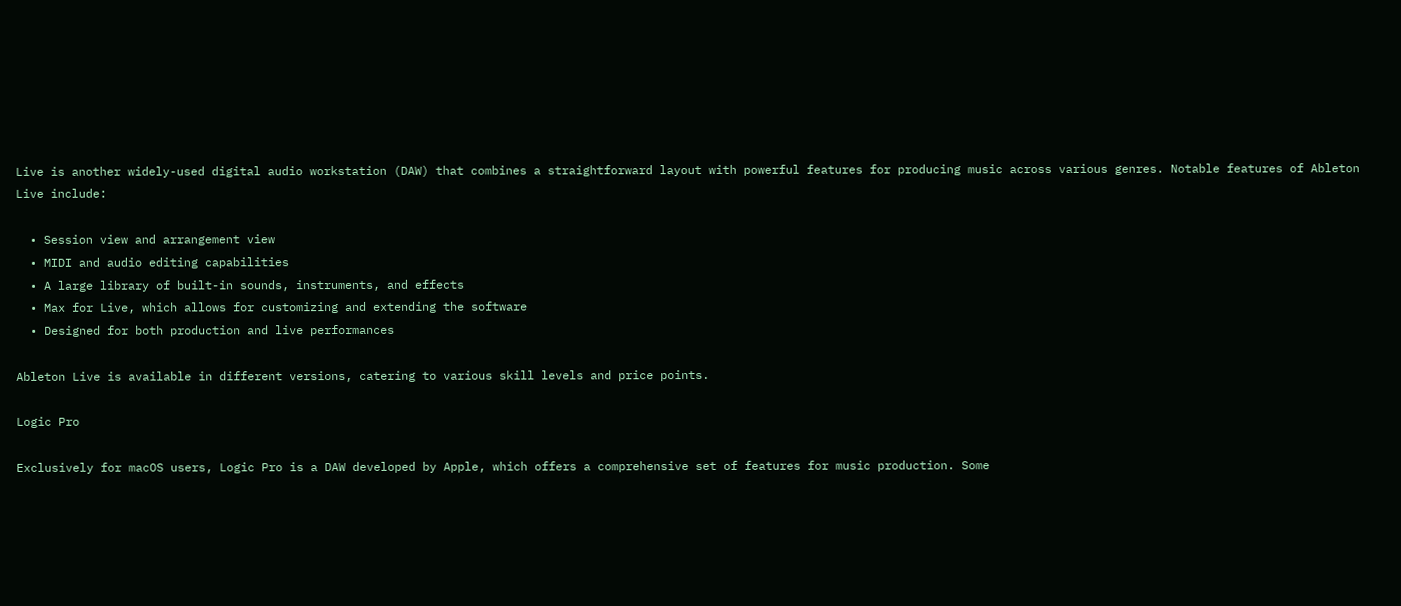Live is another widely-used digital audio workstation (DAW) that combines a straightforward layout with powerful features for producing music across various genres. Notable features of Ableton Live include:

  • Session view and arrangement view
  • MIDI and audio editing capabilities
  • A large library of built-in sounds, instruments, and effects
  • Max for Live, which allows for customizing and extending the software
  • Designed for both production and live performances

Ableton Live is available in different versions, catering to various skill levels and price points.

Logic Pro

Exclusively for macOS users, Logic Pro is a DAW developed by Apple, which offers a comprehensive set of features for music production. Some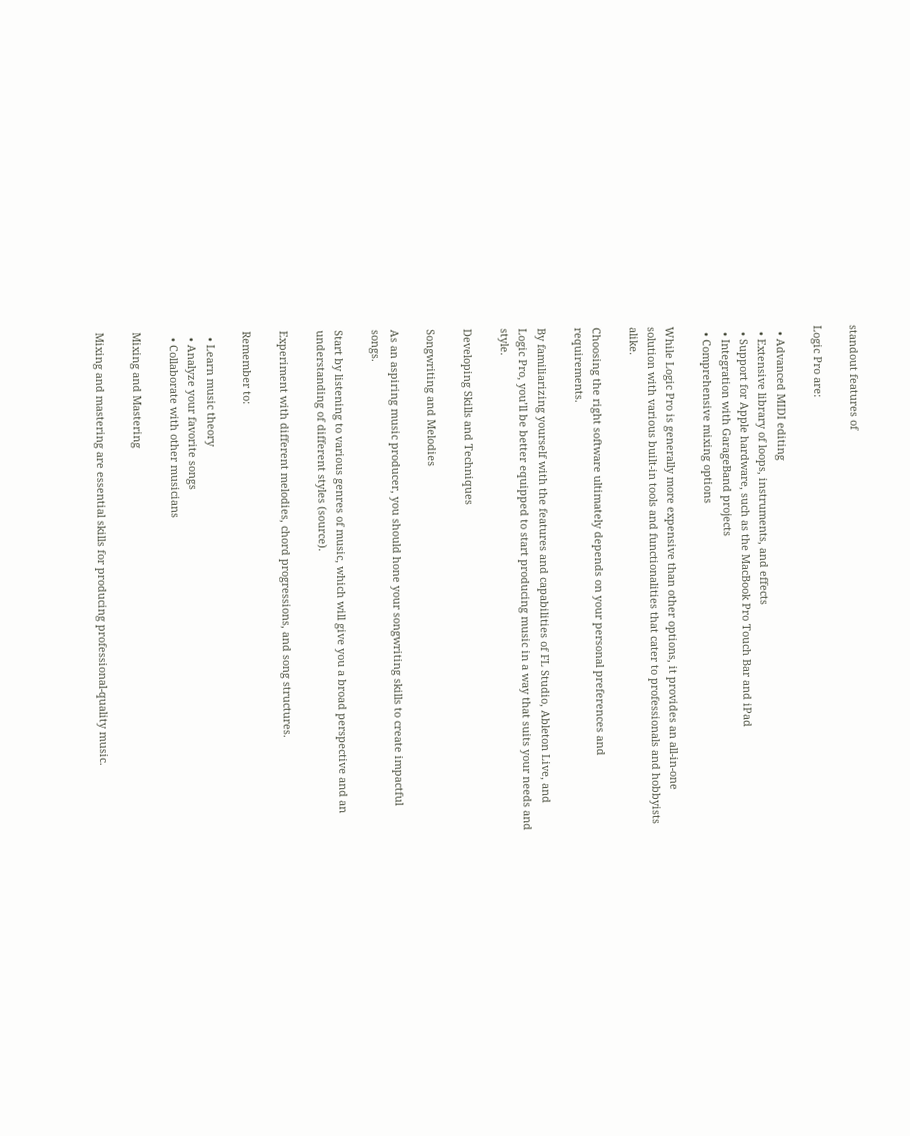standout features of

Logic Pro are:

  • Advanced MIDI editing
  • Extensive library of loops, instruments, and effects
  • Support for Apple hardware, such as the MacBook Pro Touch Bar and iPad
  • Integration with GarageBand projects
  • Comprehensive mixing options

While Logic Pro is generally more expensive than other options, it provides an all-in-one solution with various built-in tools and functionalities that cater to professionals and hobbyists alike.

Choosing the right software ultimately depends on your personal preferences and requirements.

By familiarizing yourself with the features and capabilities of FL Studio, Ableton Live, and Logic Pro, you’ll be better equipped to start producing music in a way that suits your needs and style.

Developing Skills and Techniques

Songwriting and Melodies

As an aspiring music producer, you should hone your songwriting skills to create impactful songs.

Start by listening to various genres of music, which will give you a broad perspective and an understanding of different styles (source).

Experiment with different melodies, chord progressions, and song structures.

Remember to:

  • Learn music theory
  • Analyze your favorite songs
  • Collaborate with other musicians

Mixing and Mastering

Mixing and mastering are essential skills for producing professional-quality music.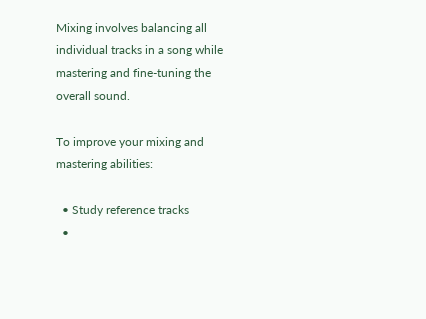Mixing involves balancing all individual tracks in a song while mastering and fine-tuning the overall sound.

To improve your mixing and mastering abilities:

  • Study reference tracks
  •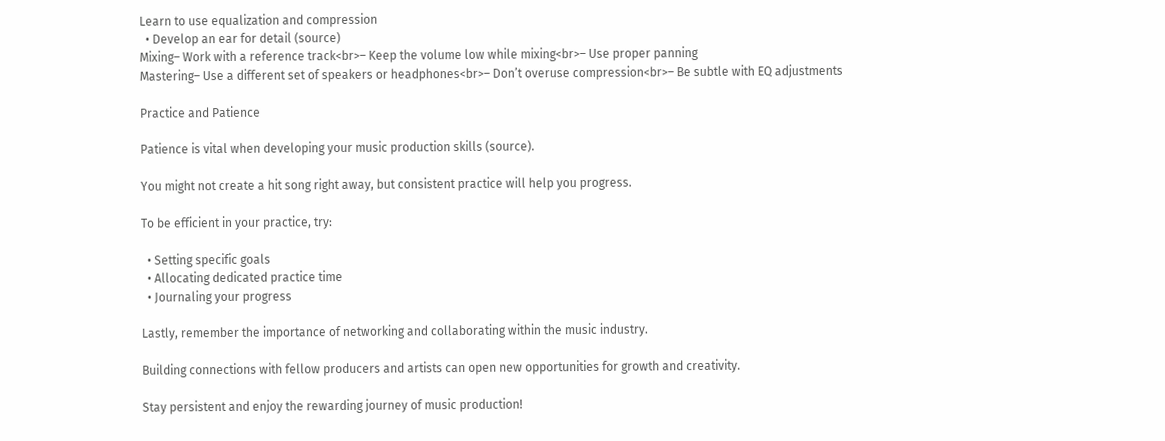Learn to use equalization and compression
  • Develop an ear for detail (source)
Mixing– Work with a reference track<br>– Keep the volume low while mixing<br>– Use proper panning
Mastering– Use a different set of speakers or headphones<br>– Don’t overuse compression<br>– Be subtle with EQ adjustments

Practice and Patience

Patience is vital when developing your music production skills (source).

You might not create a hit song right away, but consistent practice will help you progress.

To be efficient in your practice, try:

  • Setting specific goals
  • Allocating dedicated practice time
  • Journaling your progress

Lastly, remember the importance of networking and collaborating within the music industry.

Building connections with fellow producers and artists can open new opportunities for growth and creativity.

Stay persistent and enjoy the rewarding journey of music production!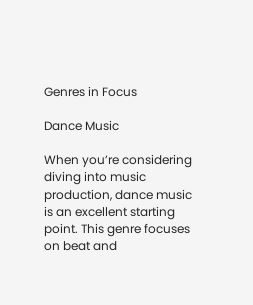Genres in Focus

Dance Music

When you’re considering diving into music production, dance music is an excellent starting point. This genre focuses on beat and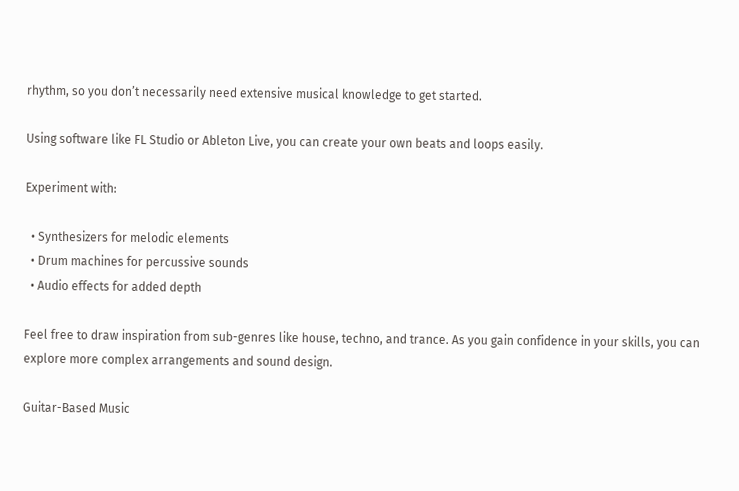rhythm, so you don’t necessarily need extensive musical knowledge to get started.

Using software like FL Studio or Ableton Live, you can create your own beats and loops easily.

Experiment with:

  • Synthesizers for melodic elements
  • Drum machines for percussive sounds
  • Audio effects for added depth

Feel free to draw inspiration from sub-genres like house, techno, and trance. As you gain confidence in your skills, you can explore more complex arrangements and sound design.

Guitar-Based Music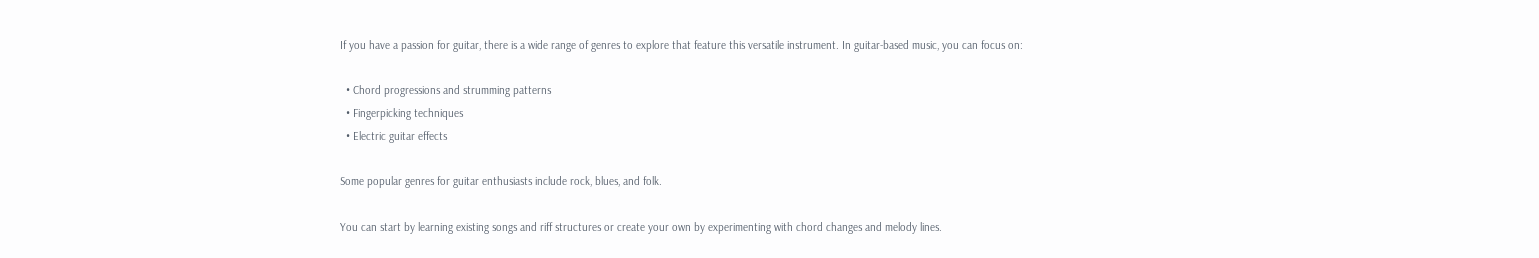If you have a passion for guitar, there is a wide range of genres to explore that feature this versatile instrument. In guitar-based music, you can focus on:

  • Chord progressions and strumming patterns
  • Fingerpicking techniques
  • Electric guitar effects

Some popular genres for guitar enthusiasts include rock, blues, and folk.

You can start by learning existing songs and riff structures or create your own by experimenting with chord changes and melody lines.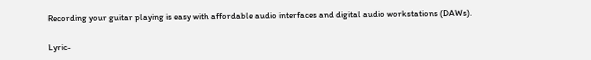Recording your guitar playing is easy with affordable audio interfaces and digital audio workstations (DAWs).

Lyric-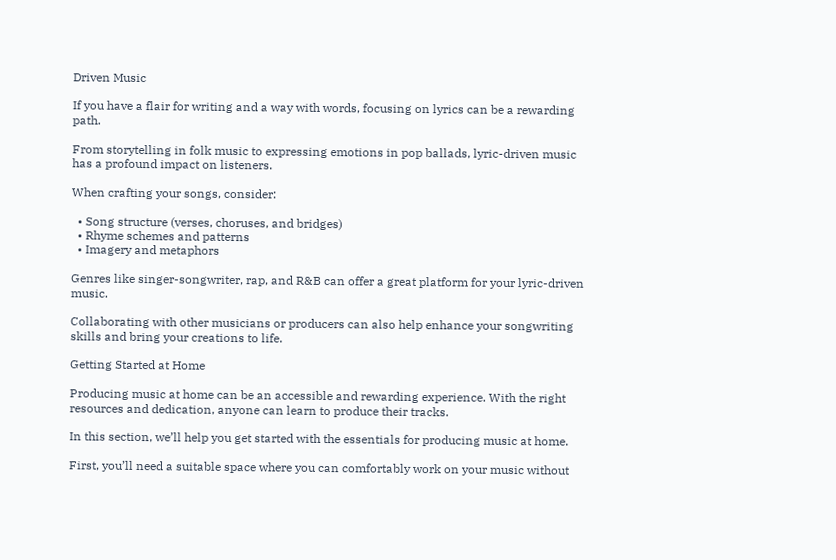Driven Music

If you have a flair for writing and a way with words, focusing on lyrics can be a rewarding path.

From storytelling in folk music to expressing emotions in pop ballads, lyric-driven music has a profound impact on listeners.

When crafting your songs, consider:

  • Song structure (verses, choruses, and bridges)
  • Rhyme schemes and patterns
  • Imagery and metaphors

Genres like singer-songwriter, rap, and R&B can offer a great platform for your lyric-driven music.

Collaborating with other musicians or producers can also help enhance your songwriting skills and bring your creations to life.

Getting Started at Home

Producing music at home can be an accessible and rewarding experience. With the right resources and dedication, anyone can learn to produce their tracks.

In this section, we’ll help you get started with the essentials for producing music at home.

First, you’ll need a suitable space where you can comfortably work on your music without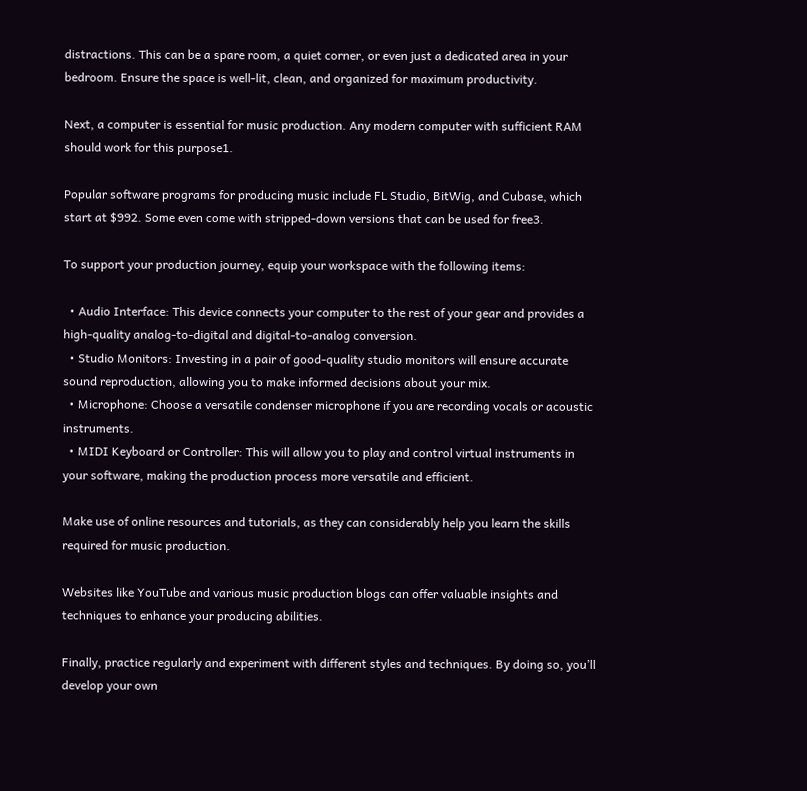distractions. This can be a spare room, a quiet corner, or even just a dedicated area in your bedroom. Ensure the space is well-lit, clean, and organized for maximum productivity.

Next, a computer is essential for music production. Any modern computer with sufficient RAM should work for this purpose1.

Popular software programs for producing music include FL Studio, BitWig, and Cubase, which start at $992. Some even come with stripped-down versions that can be used for free3.

To support your production journey, equip your workspace with the following items:

  • Audio Interface: This device connects your computer to the rest of your gear and provides a high-quality analog-to-digital and digital-to-analog conversion.
  • Studio Monitors: Investing in a pair of good-quality studio monitors will ensure accurate sound reproduction, allowing you to make informed decisions about your mix.
  • Microphone: Choose a versatile condenser microphone if you are recording vocals or acoustic instruments.
  • MIDI Keyboard or Controller: This will allow you to play and control virtual instruments in your software, making the production process more versatile and efficient.

Make use of online resources and tutorials, as they can considerably help you learn the skills required for music production.

Websites like YouTube and various music production blogs can offer valuable insights and techniques to enhance your producing abilities.

Finally, practice regularly and experiment with different styles and techniques. By doing so, you’ll develop your own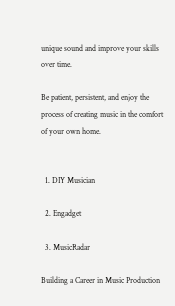unique sound and improve your skills over time.

Be patient, persistent, and enjoy the process of creating music in the comfort of your own home.


  1. DIY Musician

  2. Engadget

  3. MusicRadar

Building a Career in Music Production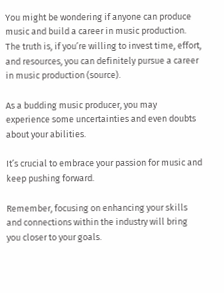You might be wondering if anyone can produce music and build a career in music production. The truth is, if you’re willing to invest time, effort, and resources, you can definitely pursue a career in music production (source).

As a budding music producer, you may experience some uncertainties and even doubts about your abilities.

It’s crucial to embrace your passion for music and keep pushing forward.

Remember, focusing on enhancing your skills and connections within the industry will bring you closer to your goals.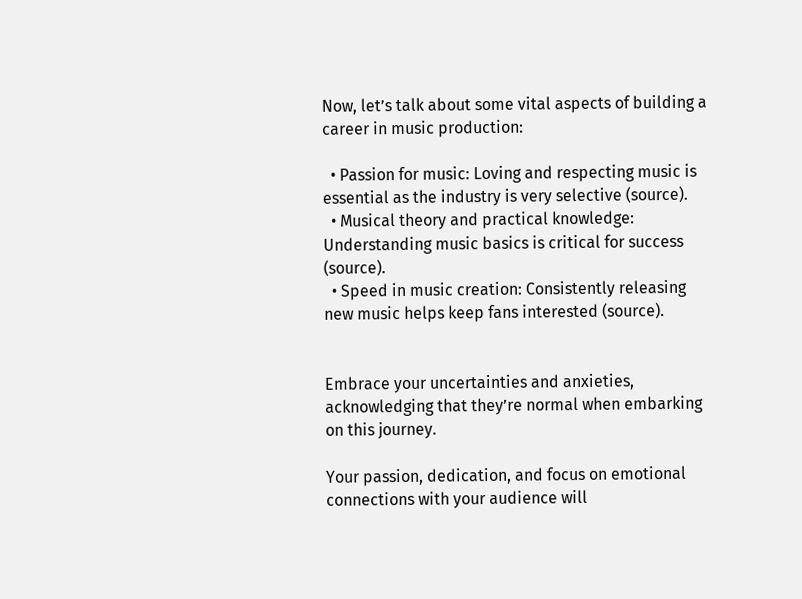Now, let’s talk about some vital aspects of building a career in music production:

  • Passion for music: Loving and respecting music is essential as the industry is very selective (source).
  • Musical theory and practical knowledge: Understanding music basics is critical for success (source).
  • Speed in music creation: Consistently releasing new music helps keep fans interested (source).


Embrace your uncertainties and anxieties, acknowledging that they’re normal when embarking on this journey.

Your passion, dedication, and focus on emotional connections with your audience will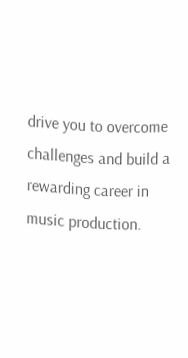drive you to overcome challenges and build a rewarding career in music production.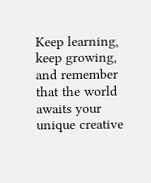Keep learning, keep growing, and remember that the world awaits your unique creative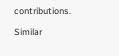contributions.

Similar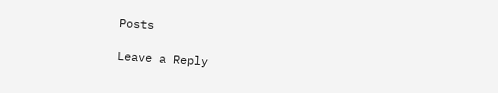Posts

Leave a Reply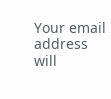Your email address will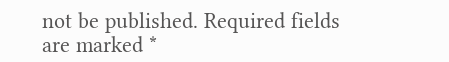not be published. Required fields are marked *